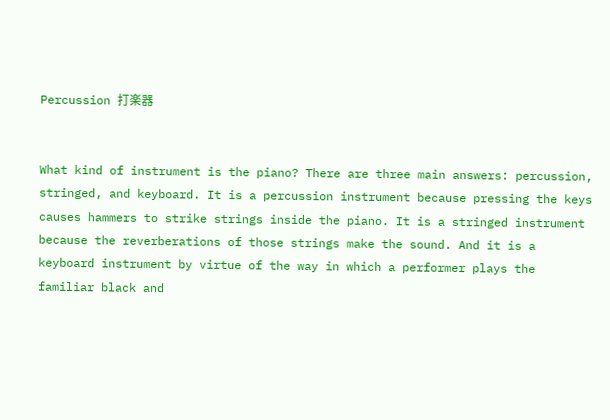Percussion 打楽器


What kind of instrument is the piano? There are three main answers: percussion, stringed, and keyboard. It is a percussion instrument because pressing the keys causes hammers to strike strings inside the piano. It is a stringed instrument because the reverberations of those strings make the sound. And it is a keyboard instrument by virtue of the way in which a performer plays the familiar black and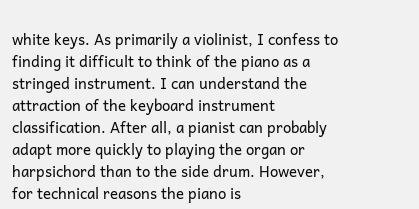white keys. As primarily a violinist, I confess to finding it difficult to think of the piano as a stringed instrument. I can understand the attraction of the keyboard instrument classification. After all, a pianist can probably adapt more quickly to playing the organ or harpsichord than to the side drum. However, for technical reasons the piano is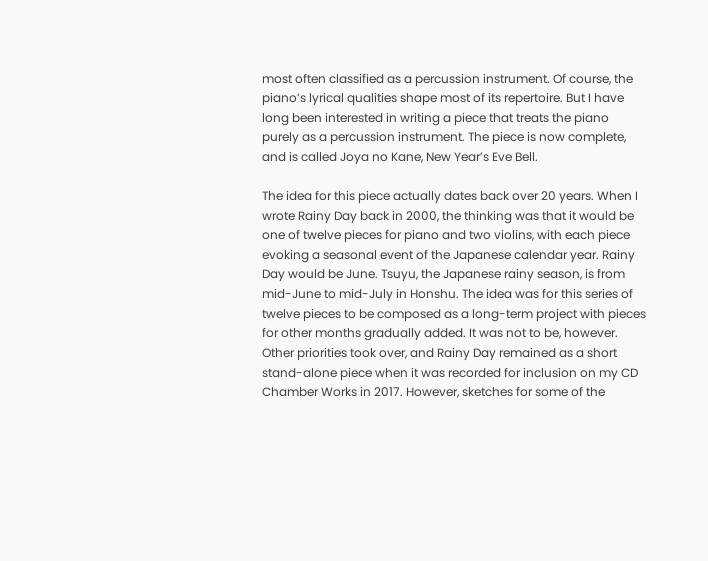most often classified as a percussion instrument. Of course, the piano’s lyrical qualities shape most of its repertoire. But I have long been interested in writing a piece that treats the piano purely as a percussion instrument. The piece is now complete, and is called Joya no Kane, New Year’s Eve Bell.

The idea for this piece actually dates back over 20 years. When I wrote Rainy Day back in 2000, the thinking was that it would be one of twelve pieces for piano and two violins, with each piece evoking a seasonal event of the Japanese calendar year. Rainy Day would be June. Tsuyu, the Japanese rainy season, is from mid-June to mid-July in Honshu. The idea was for this series of twelve pieces to be composed as a long-term project with pieces for other months gradually added. It was not to be, however. Other priorities took over, and Rainy Day remained as a short stand-alone piece when it was recorded for inclusion on my CD Chamber Works in 2017. However, sketches for some of the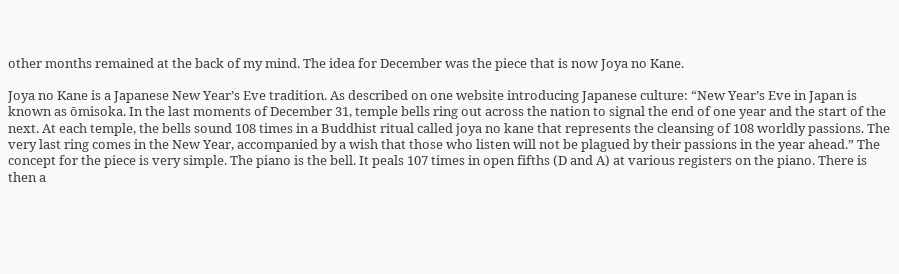other months remained at the back of my mind. The idea for December was the piece that is now Joya no Kane.

Joya no Kane is a Japanese New Year’s Eve tradition. As described on one website introducing Japanese culture: “New Year’s Eve in Japan is known as ōmisoka. In the last moments of December 31, temple bells ring out across the nation to signal the end of one year and the start of the next. At each temple, the bells sound 108 times in a Buddhist ritual called joya no kane that represents the cleansing of 108 worldly passions. The very last ring comes in the New Year, accompanied by a wish that those who listen will not be plagued by their passions in the year ahead.” The concept for the piece is very simple. The piano is the bell. It peals 107 times in open fifths (D and A) at various registers on the piano. There is then a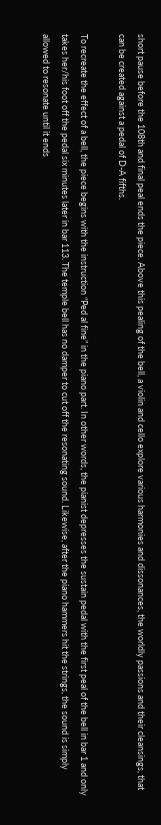short pause before the 108th and final peal ends the piece. Above this pealing of the bell, a violin and cello explore various harmonies and dissonances, the worldly passions and their cleansings, that can be created against a pedal of D-A fifths.

To recreate the effect of a bell, the piece begins with the instruction “Ped al fine” in the piano part. In other words, the pianist depresses the sustain pedal with the first peal of the bell in bar 1 and only takes her/his foot off the pedal six minutes later in bar 113. The temple bell has no damper to cut off the resonating sound. Likewise, after the piano hammers hit the strings, the sound is simply allowed to resonate until it ends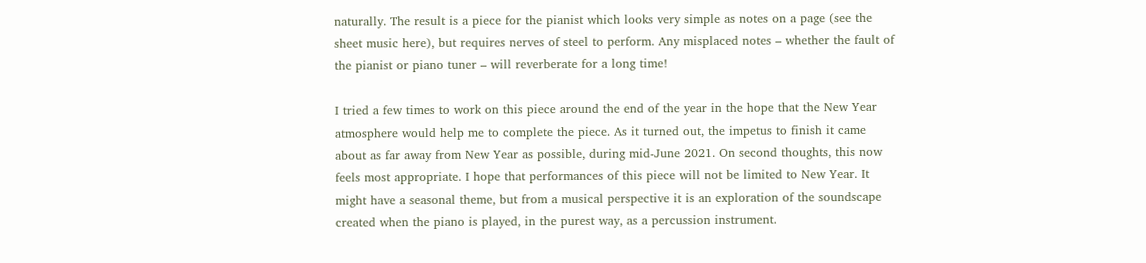naturally. The result is a piece for the pianist which looks very simple as notes on a page (see the sheet music here), but requires nerves of steel to perform. Any misplaced notes – whether the fault of the pianist or piano tuner – will reverberate for a long time!

I tried a few times to work on this piece around the end of the year in the hope that the New Year atmosphere would help me to complete the piece. As it turned out, the impetus to finish it came about as far away from New Year as possible, during mid-June 2021. On second thoughts, this now feels most appropriate. I hope that performances of this piece will not be limited to New Year. It might have a seasonal theme, but from a musical perspective it is an exploration of the soundscape created when the piano is played, in the purest way, as a percussion instrument.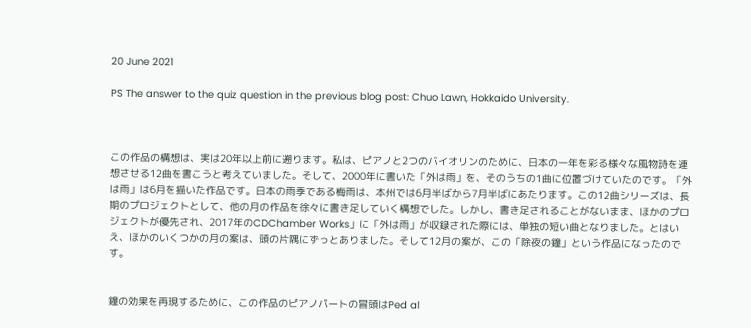20 June 2021

PS The answer to the quiz question in the previous blog post: Chuo Lawn, Hokkaido University.



この作品の構想は、実は20年以上前に遡ります。私は、ピアノと2つのバイオリンのために、日本の一年を彩る様々な風物詩を連想させる12曲を書こうと考えていました。そして、2000年に書いた「外は雨」を、そのうちの1曲に位置づけていたのです。「外は雨」は6月を描いた作品です。日本の雨季である梅雨は、本州では6月半ばから7月半ばにあたります。この12曲シリーズは、長期のプロジェクトとして、他の月の作品を徐々に書き足していく構想でした。しかし、書き足されることがないまま、ほかのプロジェクトが優先され、2017年のCDChamber Works」に「外は雨」が収録された際には、単独の短い曲となりました。とはいえ、ほかのいくつかの月の案は、頭の片隅にずっとありました。そして12月の案が、この「除夜の鐘」という作品になったのです。


鐘の効果を再現するために、この作品のピアノパートの冒頭はPed al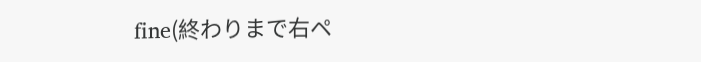fine(終わりまで右ペ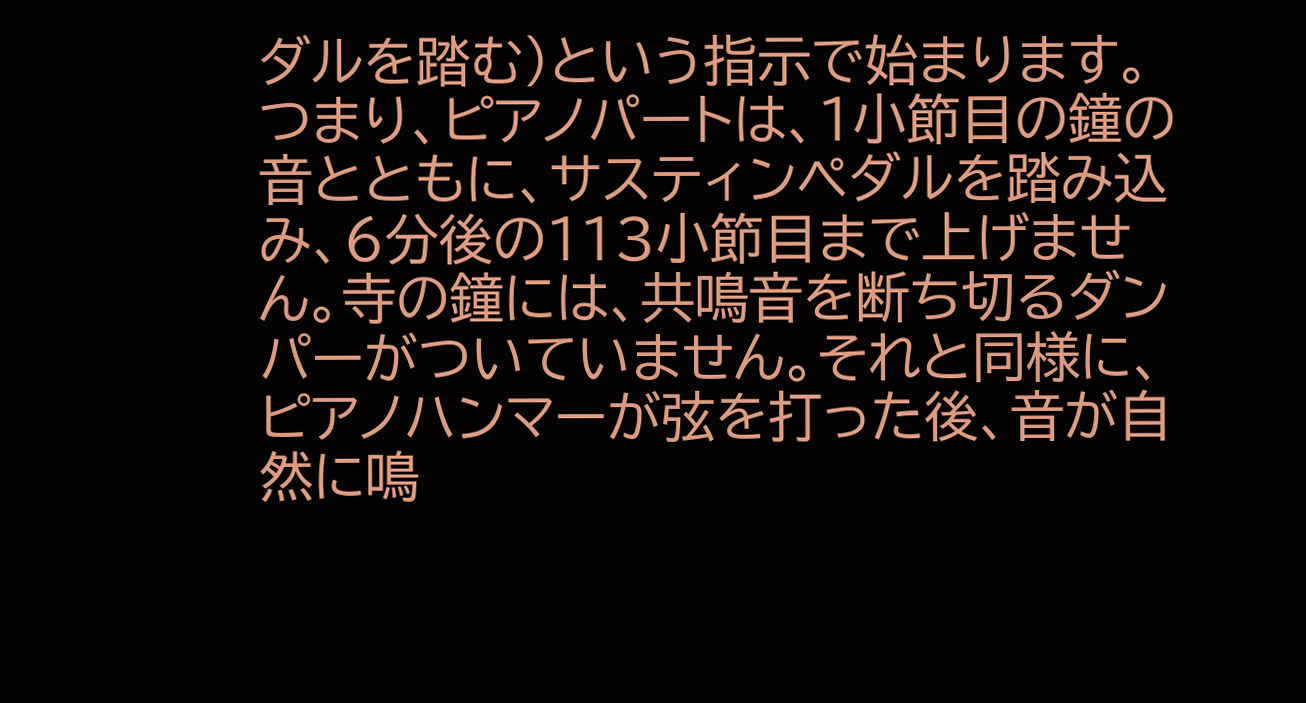ダルを踏む)という指示で始まります。つまり、ピアノパートは、1小節目の鐘の音とともに、サスティンペダルを踏み込み、6分後の113小節目まで上げません。寺の鐘には、共鳴音を断ち切るダンパーがついていません。それと同様に、ピアノハンマーが弦を打った後、音が自然に鳴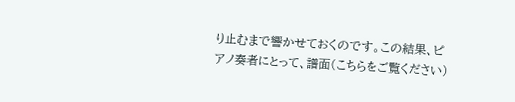り止むまで響かせておくのです。この結果、ピアノ奏者にとって、譜面(こちらをご覧ください)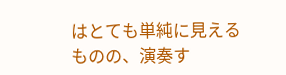はとても単純に見えるものの、演奏す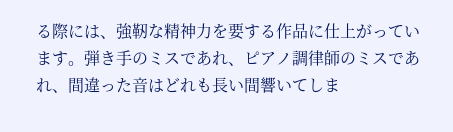る際には、強靭な精神力を要する作品に仕上がっています。弾き手のミスであれ、ピアノ調律師のミスであれ、間違った音はどれも長い間響いてしま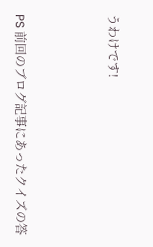うわけです!



PS 前回のブログ記事にあったクイズの答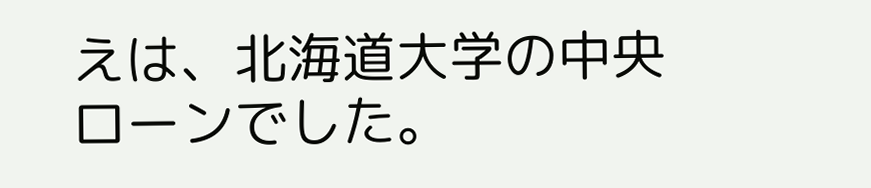えは、北海道大学の中央ローンでした。